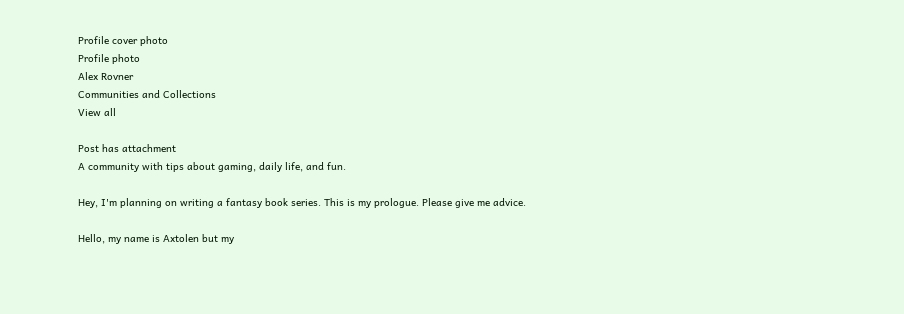Profile cover photo
Profile photo
Alex Rovner
Communities and Collections
View all

Post has attachment
A community with tips about gaming, daily life, and fun.

Hey, I'm planning on writing a fantasy book series. This is my prologue. Please give me advice.

Hello, my name is Axtolen but my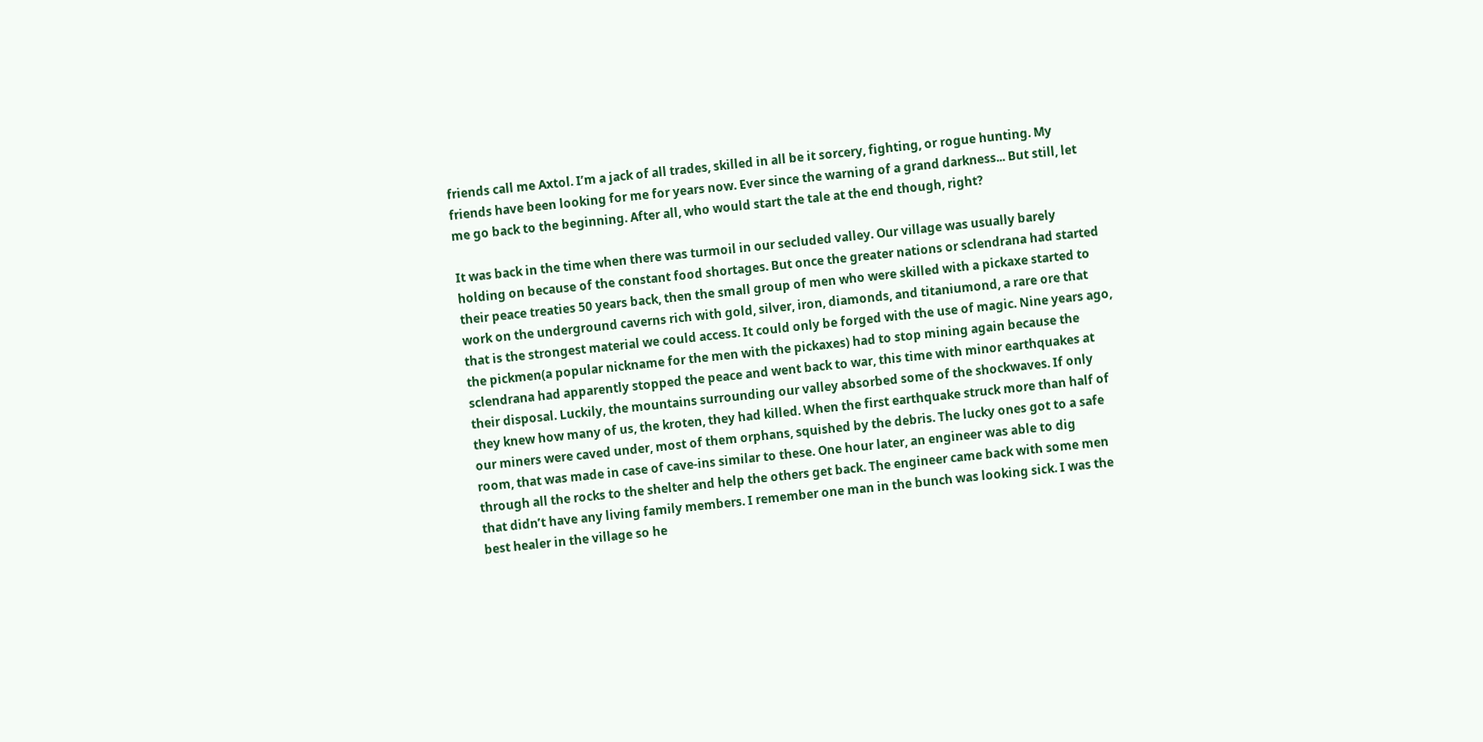friends call me Axtol. I’m a jack of all trades, skilled in all be it sorcery, fighting, or rogue hunting. My friends have been looking for me for years now. Ever since the warning of a grand darkness... But still, let me go back to the beginning. After all, who would start the tale at the end though, right?

It was back in the time when there was turmoil in our secluded valley. Our village was usually barely holding on because of the constant food shortages. But once the greater nations or sclendrana had started their peace treaties 50 years back, then the small group of men who were skilled with a pickaxe started to work on the underground caverns rich with gold, silver, iron, diamonds, and titaniumond, a rare ore that that is the strongest material we could access. It could only be forged with the use of magic. Nine years ago, the pickmen(a popular nickname for the men with the pickaxes) had to stop mining again because the sclendrana had apparently stopped the peace and went back to war, this time with minor earthquakes at their disposal. Luckily, the mountains surrounding our valley absorbed some of the shockwaves. If only they knew how many of us, the kroten, they had killed. When the first earthquake struck more than half of our miners were caved under, most of them orphans, squished by the debris. The lucky ones got to a safe room, that was made in case of cave-ins similar to these. One hour later, an engineer was able to dig through all the rocks to the shelter and help the others get back. The engineer came back with some men that didn’t have any living family members. I remember one man in the bunch was looking sick. I was the best healer in the village so he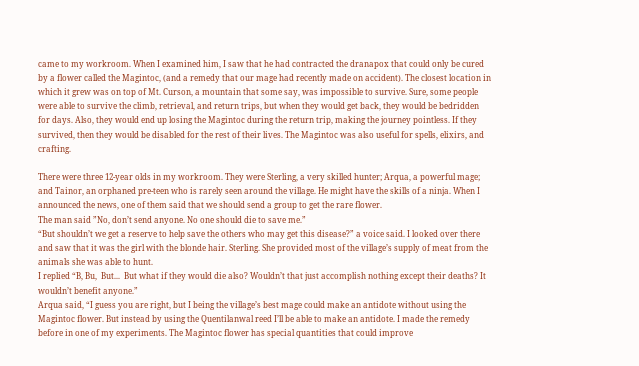came to my workroom. When I examined him, I saw that he had contracted the dranapox that could only be cured by a flower called the Magintoc, (and a remedy that our mage had recently made on accident). The closest location in which it grew was on top of Mt. Curson, a mountain that some say, was impossible to survive. Sure, some people were able to survive the climb, retrieval, and return trips, but when they would get back, they would be bedridden for days. Also, they would end up losing the Magintoc during the return trip, making the journey pointless. If they survived, then they would be disabled for the rest of their lives. The Magintoc was also useful for spells, elixirs, and crafting.

There were three 12-year olds in my workroom. They were Sterling, a very skilled hunter; Arqua, a powerful mage; and Tainor, an orphaned pre-teen who is rarely seen around the village. He might have the skills of a ninja. When I announced the news, one of them said that we should send a group to get the rare flower.
The man said ”No, don’t send anyone. No one should die to save me.”
“But shouldn’t we get a reserve to help save the others who may get this disease?” a voice said. I looked over there and saw that it was the girl with the blonde hair. Sterling. She provided most of the village’s supply of meat from the animals she was able to hunt.
I replied “B, Bu,  But...  But what if they would die also? Wouldn’t that just accomplish nothing except their deaths? It wouldn’t benefit anyone.”
Arqua said, “I guess you are right, but I being the village’s best mage could make an antidote without using the Magintoc flower. But instead by using the Quentilanwal reed I’ll be able to make an antidote. I made the remedy before in one of my experiments. The Magintoc flower has special quantities that could improve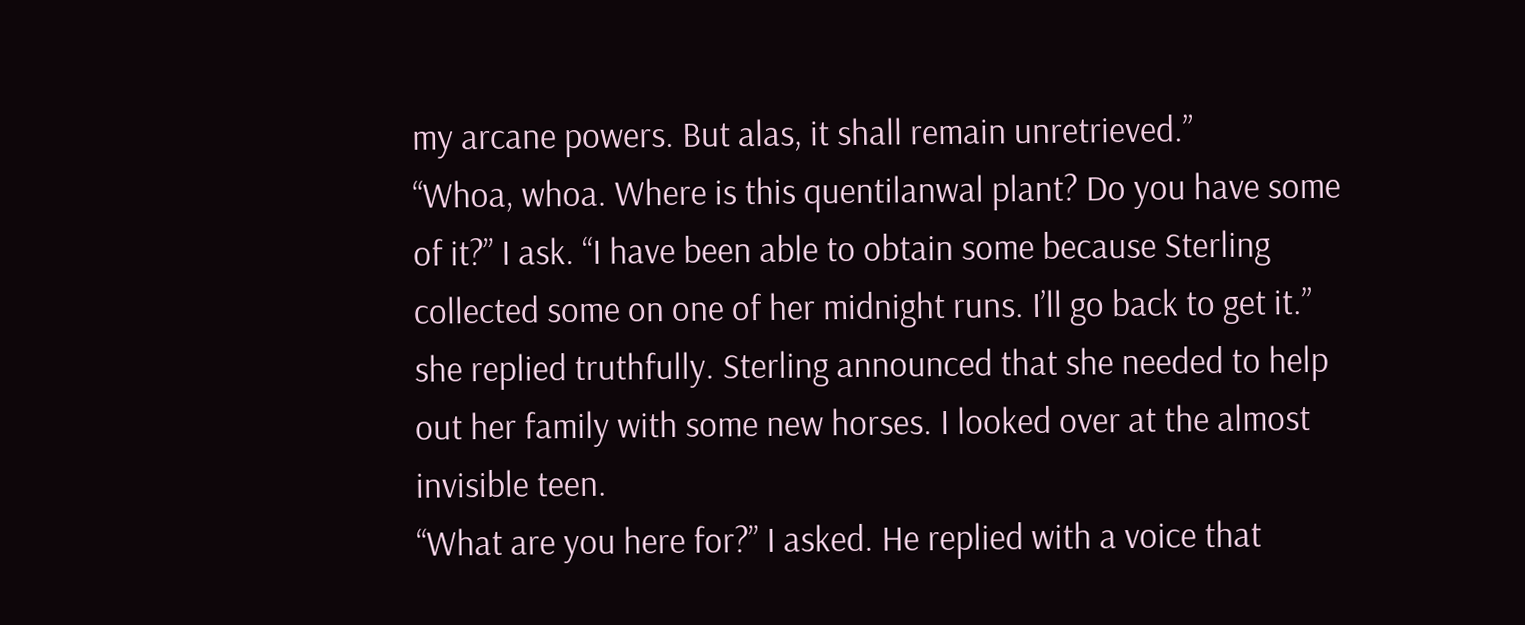my arcane powers. But alas, it shall remain unretrieved.”
“Whoa, whoa. Where is this quentilanwal plant? Do you have some of it?” I ask. “I have been able to obtain some because Sterling collected some on one of her midnight runs. I’ll go back to get it.” she replied truthfully. Sterling announced that she needed to help out her family with some new horses. I looked over at the almost invisible teen.
“What are you here for?” I asked. He replied with a voice that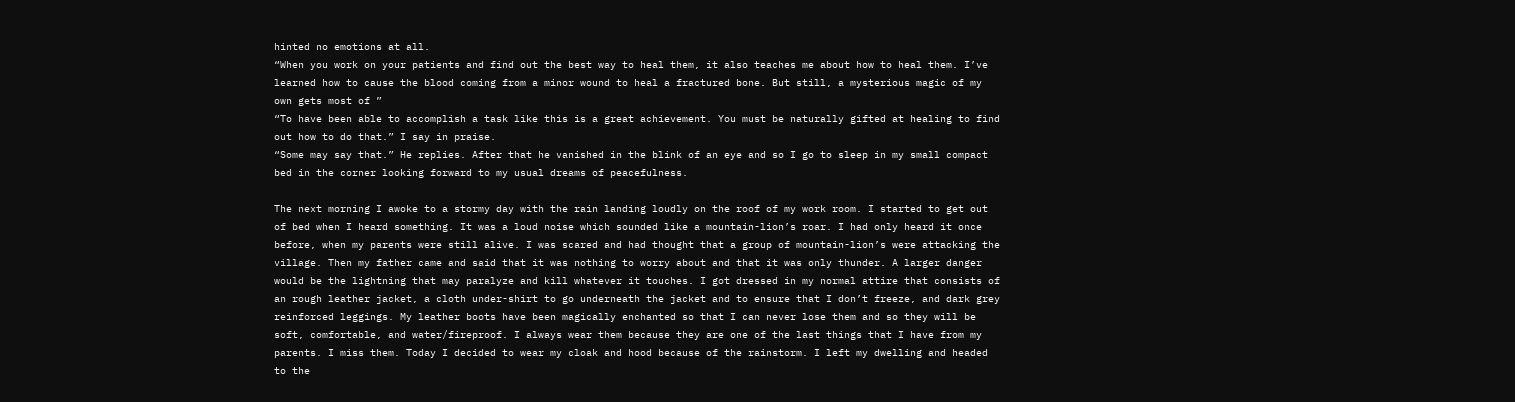hinted no emotions at all.
“When you work on your patients and find out the best way to heal them, it also teaches me about how to heal them. I’ve learned how to cause the blood coming from a minor wound to heal a fractured bone. But still, a mysterious magic of my own gets most of ”
“To have been able to accomplish a task like this is a great achievement. You must be naturally gifted at healing to find out how to do that.” I say in praise.
“Some may say that.” He replies. After that he vanished in the blink of an eye and so I go to sleep in my small compact bed in the corner looking forward to my usual dreams of peacefulness.

The next morning I awoke to a stormy day with the rain landing loudly on the roof of my work room. I started to get out of bed when I heard something. It was a loud noise which sounded like a mountain-lion’s roar. I had only heard it once before, when my parents were still alive. I was scared and had thought that a group of mountain-lion’s were attacking the village. Then my father came and said that it was nothing to worry about and that it was only thunder. A larger danger would be the lightning that may paralyze and kill whatever it touches. I got dressed in my normal attire that consists of an rough leather jacket, a cloth under-shirt to go underneath the jacket and to ensure that I don’t freeze, and dark grey reinforced leggings. My leather boots have been magically enchanted so that I can never lose them and so they will be soft, comfortable, and water/fireproof. I always wear them because they are one of the last things that I have from my parents. I miss them. Today I decided to wear my cloak and hood because of the rainstorm. I left my dwelling and headed to the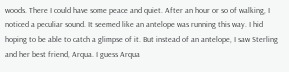woods. There I could have some peace and quiet. After an hour or so of walking, I noticed a peculiar sound. It seemed like an antelope was running this way. I hid hoping to be able to catch a glimpse of it. But instead of an antelope, I saw Sterling and her best friend, Arqua. I guess Arqua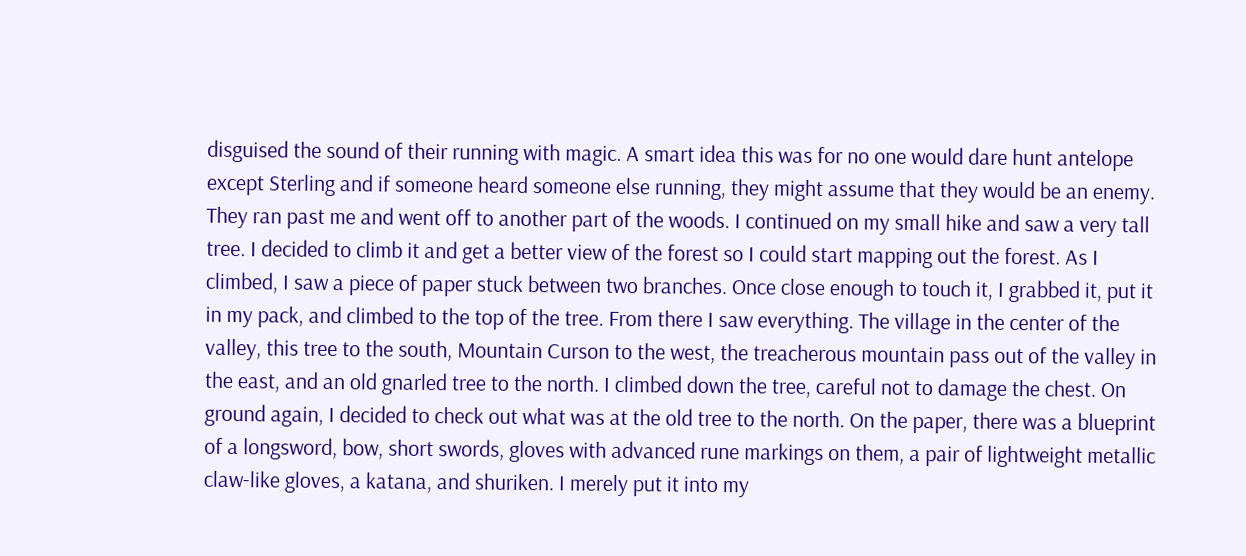disguised the sound of their running with magic. A smart idea this was for no one would dare hunt antelope except Sterling and if someone heard someone else running, they might assume that they would be an enemy. They ran past me and went off to another part of the woods. I continued on my small hike and saw a very tall tree. I decided to climb it and get a better view of the forest so I could start mapping out the forest. As I climbed, I saw a piece of paper stuck between two branches. Once close enough to touch it, I grabbed it, put it in my pack, and climbed to the top of the tree. From there I saw everything. The village in the center of the valley, this tree to the south, Mountain Curson to the west, the treacherous mountain pass out of the valley in the east, and an old gnarled tree to the north. I climbed down the tree, careful not to damage the chest. On ground again, I decided to check out what was at the old tree to the north. On the paper, there was a blueprint of a longsword, bow, short swords, gloves with advanced rune markings on them, a pair of lightweight metallic claw-like gloves, a katana, and shuriken. I merely put it into my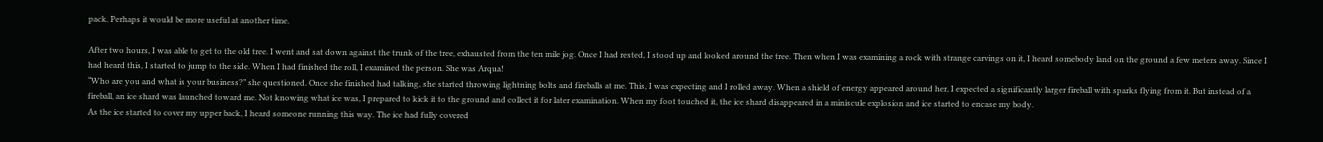pack. Perhaps it would be more useful at another time.

After two hours, I was able to get to the old tree. I went and sat down against the trunk of the tree, exhausted from the ten mile jog. Once I had rested, I stood up and looked around the tree. Then when I was examining a rock with strange carvings on it, I heard somebody land on the ground a few meters away. Since I had heard this, I started to jump to the side. When I had finished the roll, I examined the person. She was Arqua!
“Who are you and what is your business?” she questioned. Once she finished had talking, she started throwing lightning bolts and fireballs at me. This, I was expecting and I rolled away. When a shield of energy appeared around her, I expected a significantly larger fireball with sparks flying from it. But instead of a fireball, an ice shard was launched toward me. Not knowing what ice was, I prepared to kick it to the ground and collect it for later examination. When my foot touched it, the ice shard disappeared in a miniscule explosion and ice started to encase my body.
As the ice started to cover my upper back, I heard someone running this way. The ice had fully covered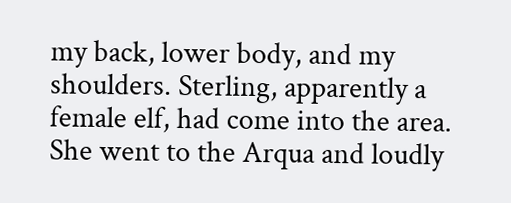my back, lower body, and my shoulders. Sterling, apparently a female elf, had come into the area.
She went to the Arqua and loudly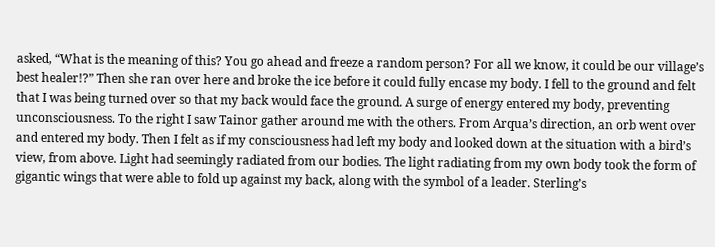asked, “What is the meaning of this? You go ahead and freeze a random person? For all we know, it could be our village’s best healer!?” Then she ran over here and broke the ice before it could fully encase my body. I fell to the ground and felt that I was being turned over so that my back would face the ground. A surge of energy entered my body, preventing unconsciousness. To the right I saw Tainor gather around me with the others. From Arqua’s direction, an orb went over and entered my body. Then I felt as if my consciousness had left my body and looked down at the situation with a bird’s view, from above. Light had seemingly radiated from our bodies. The light radiating from my own body took the form of gigantic wings that were able to fold up against my back, along with the symbol of a leader. Sterling’s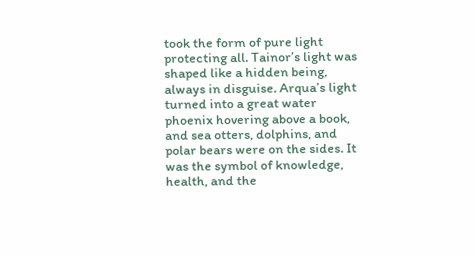took the form of pure light protecting all. Tainor’s light was shaped like a hidden being, always in disguise. Arqua’s light turned into a great water phoenix hovering above a book, and sea otters, dolphins, and polar bears were on the sides. It was the symbol of knowledge, health, and the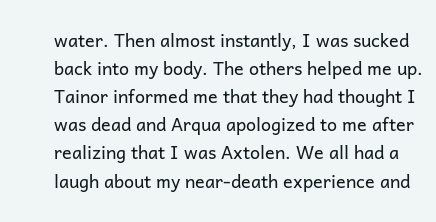water. Then almost instantly, I was sucked back into my body. The others helped me up. Tainor informed me that they had thought I was dead and Arqua apologized to me after realizing that I was Axtolen. We all had a laugh about my near-death experience and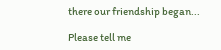there our friendship began...

Please tell me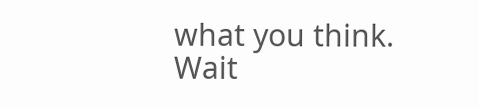what you think.
Wait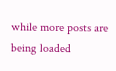while more posts are being loaded